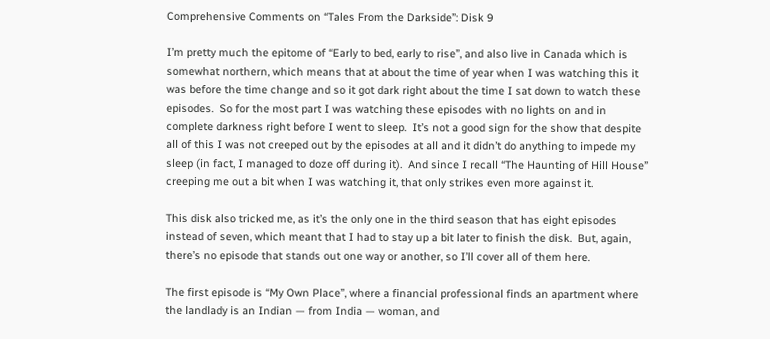Comprehensive Comments on “Tales From the Darkside”: Disk 9

I’m pretty much the epitome of “Early to bed, early to rise”, and also live in Canada which is somewhat northern, which means that at about the time of year when I was watching this it was before the time change and so it got dark right about the time I sat down to watch these episodes.  So for the most part I was watching these episodes with no lights on and in complete darkness right before I went to sleep.  It’s not a good sign for the show that despite all of this I was not creeped out by the episodes at all and it didn’t do anything to impede my sleep (in fact, I managed to doze off during it).  And since I recall “The Haunting of Hill House” creeping me out a bit when I was watching it, that only strikes even more against it.

This disk also tricked me, as it’s the only one in the third season that has eight episodes instead of seven, which meant that I had to stay up a bit later to finish the disk.  But, again, there’s no episode that stands out one way or another, so I’ll cover all of them here.

The first episode is “My Own Place”, where a financial professional finds an apartment where the landlady is an Indian — from India — woman, and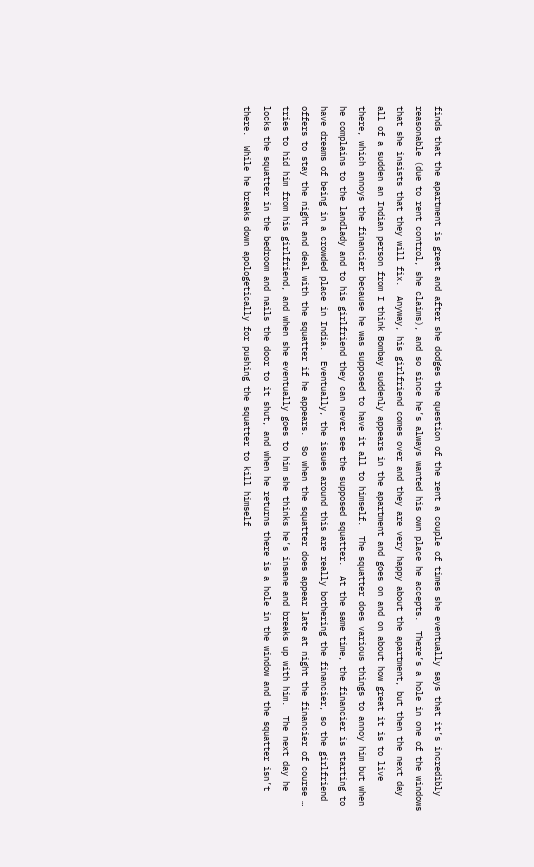finds that the apartment is great and after she dodges the question of the rent a couple of times she eventually says that it’s incredibly reasonable (due to rent control, she claims), and so since he’s always wanted his own place he accepts.  There’s a hole in one of the windows that she insists that they will fix.  Anyway, his girlfriend comes over and they are very happy about the apartment, but then the next day all of a sudden an Indian person from I think Bombay suddenly appears in the apartment and goes on and on about how great it is to live there, which annoys the financier because he was supposed to have it all to himself.  The squatter does various things to annoy him but when he complains to the landlady and to his girlfriend they can never see the supposed squatter.  At the same time, the financier is starting to have dreams of being in a crowded place in India.  Eventually, the issues around this are really bothering the financier, so the girlfriend offers to stay the night and deal with the squatter if he appears.  So when the squatter does appear late at night the financier of course … tries to hid him from his girlfriend, and when she eventually goes to him she thinks he’s insane and breaks up with him.  The next day he locks the squatter in the bedroom and nails the door to it shut, and when he returns there is a hole in the window and the squatter isn’t there.  While he breaks down apologetically for pushing the squatter to kill himself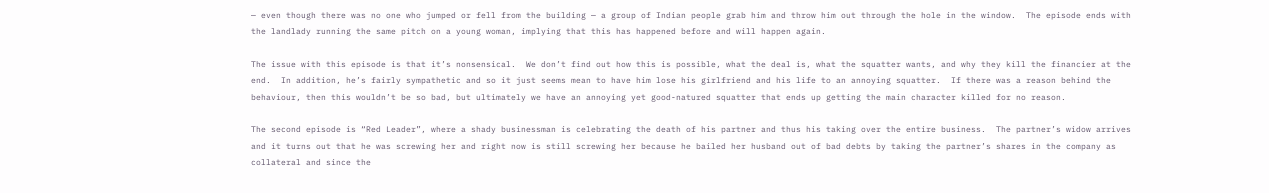— even though there was no one who jumped or fell from the building — a group of Indian people grab him and throw him out through the hole in the window.  The episode ends with the landlady running the same pitch on a young woman, implying that this has happened before and will happen again.

The issue with this episode is that it’s nonsensical.  We don’t find out how this is possible, what the deal is, what the squatter wants, and why they kill the financier at the end.  In addition, he’s fairly sympathetic and so it just seems mean to have him lose his girlfriend and his life to an annoying squatter.  If there was a reason behind the behaviour, then this wouldn’t be so bad, but ultimately we have an annoying yet good-natured squatter that ends up getting the main character killed for no reason.

The second episode is “Red Leader”, where a shady businessman is celebrating the death of his partner and thus his taking over the entire business.  The partner’s widow arrives and it turns out that he was screwing her and right now is still screwing her because he bailed her husband out of bad debts by taking the partner’s shares in the company as collateral and since the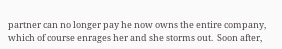partner can no longer pay he now owns the entire company, which of course enrages her and she storms out.  Soon after,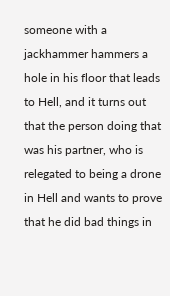someone with a jackhammer hammers a hole in his floor that leads to Hell, and it turns out that the person doing that was his partner, who is relegated to being a drone in Hell and wants to prove that he did bad things in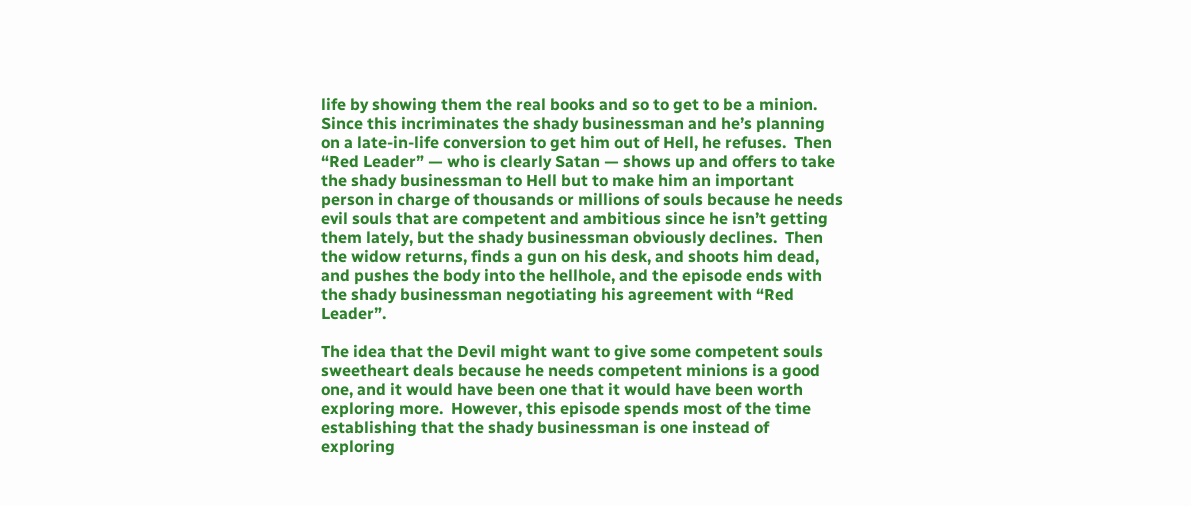life by showing them the real books and so to get to be a minion.  Since this incriminates the shady businessman and he’s planning on a late-in-life conversion to get him out of Hell, he refuses.  Then “Red Leader” — who is clearly Satan — shows up and offers to take the shady businessman to Hell but to make him an important person in charge of thousands or millions of souls because he needs evil souls that are competent and ambitious since he isn’t getting them lately, but the shady businessman obviously declines.  Then the widow returns, finds a gun on his desk, and shoots him dead, and pushes the body into the hellhole, and the episode ends with the shady businessman negotiating his agreement with “Red Leader”.

The idea that the Devil might want to give some competent souls sweetheart deals because he needs competent minions is a good one, and it would have been one that it would have been worth exploring more.  However, this episode spends most of the time establishing that the shady businessman is one instead of exploring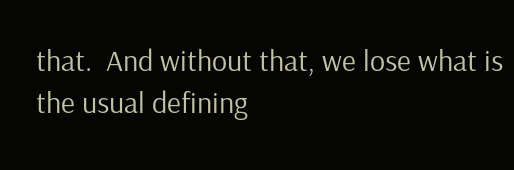that.  And without that, we lose what is the usual defining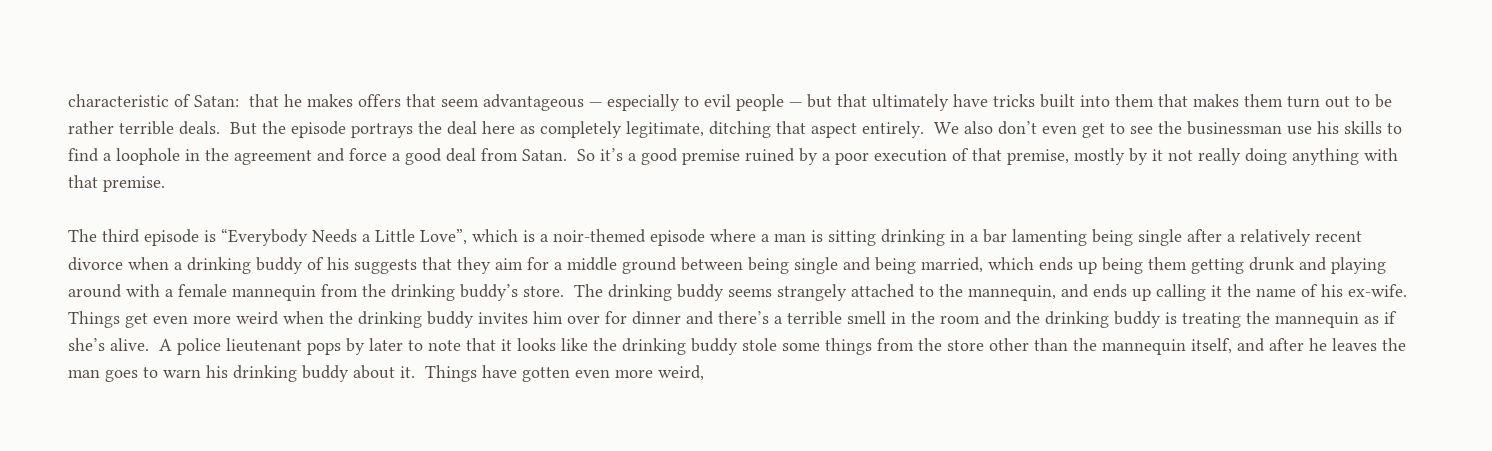characteristic of Satan:  that he makes offers that seem advantageous — especially to evil people — but that ultimately have tricks built into them that makes them turn out to be rather terrible deals.  But the episode portrays the deal here as completely legitimate, ditching that aspect entirely.  We also don’t even get to see the businessman use his skills to find a loophole in the agreement and force a good deal from Satan.  So it’s a good premise ruined by a poor execution of that premise, mostly by it not really doing anything with that premise.

The third episode is “Everybody Needs a Little Love”, which is a noir-themed episode where a man is sitting drinking in a bar lamenting being single after a relatively recent divorce when a drinking buddy of his suggests that they aim for a middle ground between being single and being married, which ends up being them getting drunk and playing around with a female mannequin from the drinking buddy’s store.  The drinking buddy seems strangely attached to the mannequin, and ends up calling it the name of his ex-wife.  Things get even more weird when the drinking buddy invites him over for dinner and there’s a terrible smell in the room and the drinking buddy is treating the mannequin as if she’s alive.  A police lieutenant pops by later to note that it looks like the drinking buddy stole some things from the store other than the mannequin itself, and after he leaves the man goes to warn his drinking buddy about it.  Things have gotten even more weird,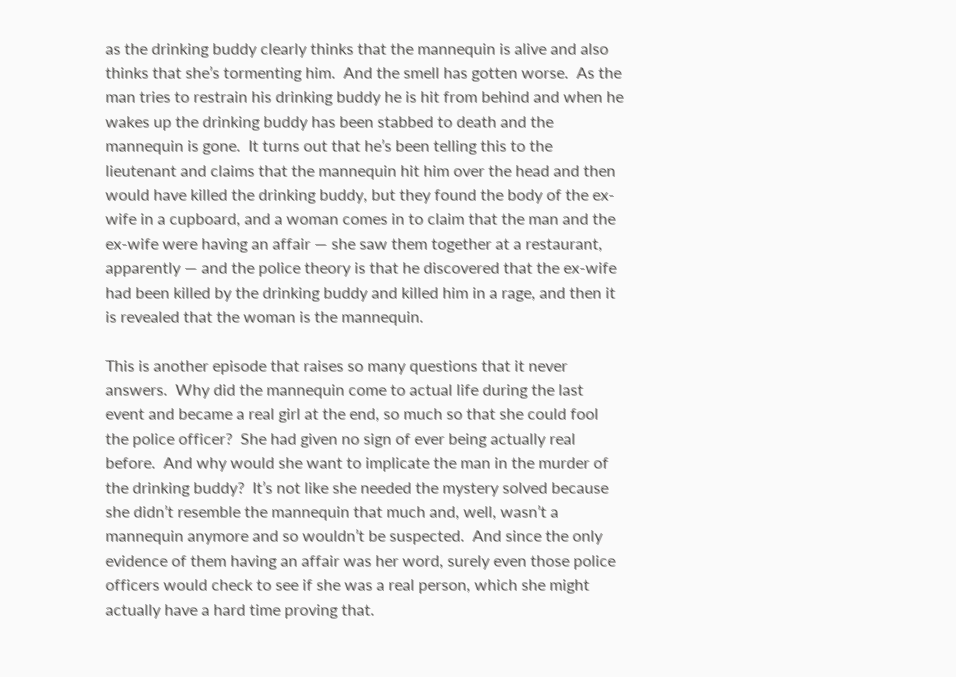as the drinking buddy clearly thinks that the mannequin is alive and also thinks that she’s tormenting him.  And the smell has gotten worse.  As the man tries to restrain his drinking buddy he is hit from behind and when he wakes up the drinking buddy has been stabbed to death and the mannequin is gone.  It turns out that he’s been telling this to the lieutenant and claims that the mannequin hit him over the head and then would have killed the drinking buddy, but they found the body of the ex-wife in a cupboard, and a woman comes in to claim that the man and the ex-wife were having an affair — she saw them together at a restaurant, apparently — and the police theory is that he discovered that the ex-wife had been killed by the drinking buddy and killed him in a rage, and then it is revealed that the woman is the mannequin.

This is another episode that raises so many questions that it never answers.  Why did the mannequin come to actual life during the last event and became a real girl at the end, so much so that she could fool the police officer?  She had given no sign of ever being actually real before.  And why would she want to implicate the man in the murder of the drinking buddy?  It’s not like she needed the mystery solved because she didn’t resemble the mannequin that much and, well, wasn’t a mannequin anymore and so wouldn’t be suspected.  And since the only evidence of them having an affair was her word, surely even those police officers would check to see if she was a real person, which she might actually have a hard time proving that.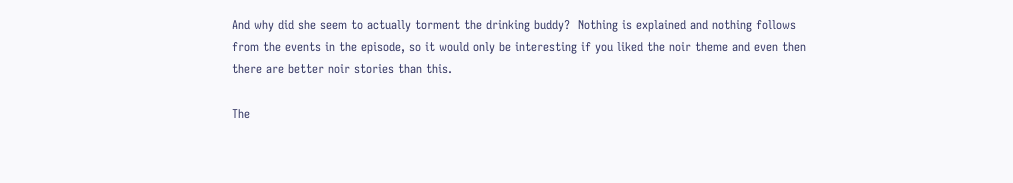And why did she seem to actually torment the drinking buddy?  Nothing is explained and nothing follows from the events in the episode, so it would only be interesting if you liked the noir theme and even then there are better noir stories than this.

The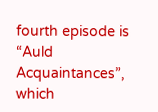fourth episode is “Auld Acquaintances”, which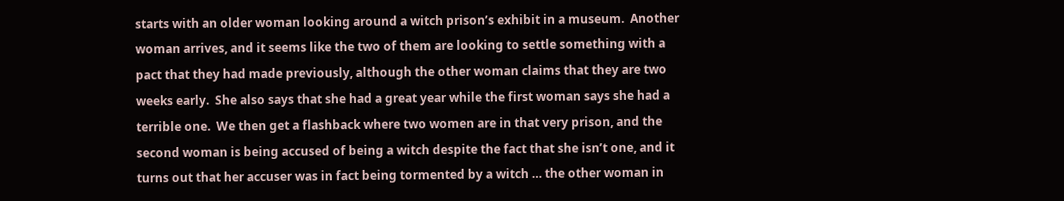starts with an older woman looking around a witch prison’s exhibit in a museum.  Another woman arrives, and it seems like the two of them are looking to settle something with a pact that they had made previously, although the other woman claims that they are two weeks early.  She also says that she had a great year while the first woman says she had a terrible one.  We then get a flashback where two women are in that very prison, and the second woman is being accused of being a witch despite the fact that she isn’t one, and it turns out that her accuser was in fact being tormented by a witch … the other woman in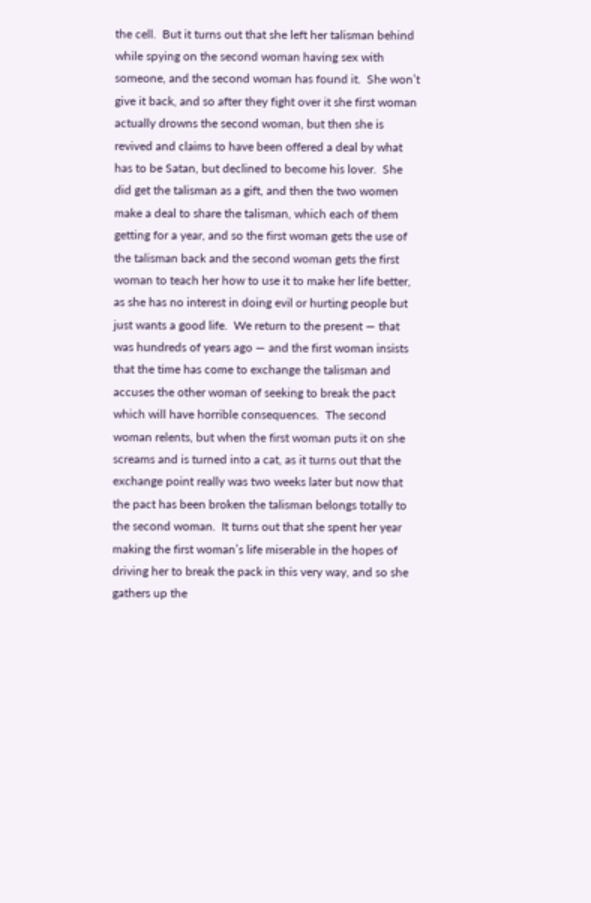the cell.  But it turns out that she left her talisman behind while spying on the second woman having sex with someone, and the second woman has found it.  She won’t give it back, and so after they fight over it she first woman actually drowns the second woman, but then she is revived and claims to have been offered a deal by what has to be Satan, but declined to become his lover.  She did get the talisman as a gift, and then the two women make a deal to share the talisman, which each of them getting for a year, and so the first woman gets the use of the talisman back and the second woman gets the first woman to teach her how to use it to make her life better, as she has no interest in doing evil or hurting people but just wants a good life.  We return to the present — that was hundreds of years ago — and the first woman insists that the time has come to exchange the talisman and accuses the other woman of seeking to break the pact which will have horrible consequences.  The second woman relents, but when the first woman puts it on she screams and is turned into a cat, as it turns out that the exchange point really was two weeks later but now that the pact has been broken the talisman belongs totally to the second woman.  It turns out that she spent her year making the first woman’s life miserable in the hopes of driving her to break the pack in this very way, and so she gathers up the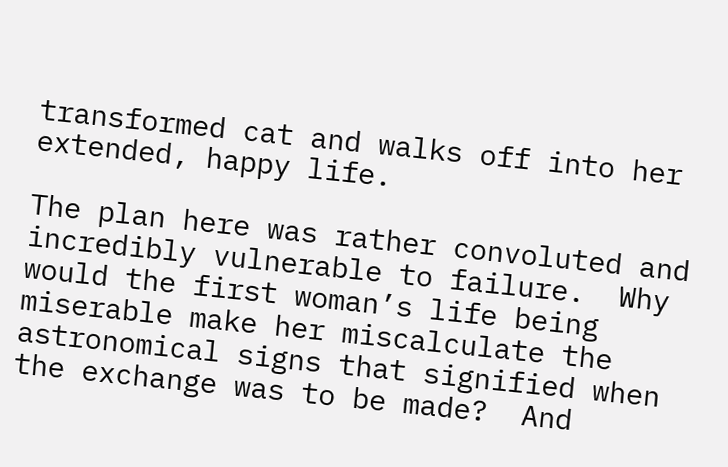transformed cat and walks off into her extended, happy life.

The plan here was rather convoluted and incredibly vulnerable to failure.  Why would the first woman’s life being miserable make her miscalculate the astronomical signs that signified when the exchange was to be made?  And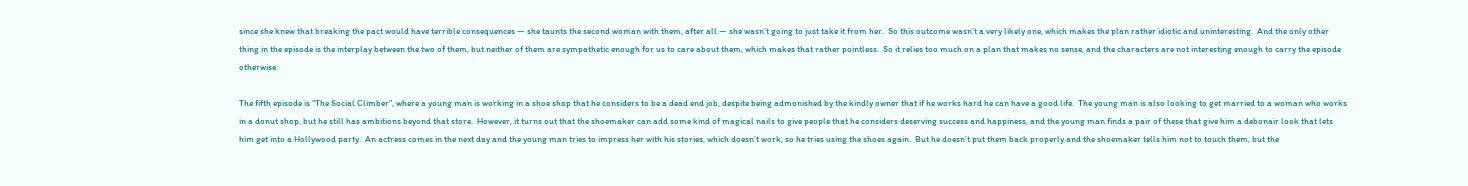since she knew that breaking the pact would have terrible consequences — she taunts the second woman with them, after all — she wasn’t going to just take it from her.  So this outcome wasn’t a very likely one, which makes the plan rather idiotic and uninteresting.  And the only other thing in the episode is the interplay between the two of them, but neither of them are sympathetic enough for us to care about them, which makes that rather pointless.  So it relies too much on a plan that makes no sense, and the characters are not interesting enough to carry the episode otherwise.

The fifth episode is “The Social Climber”, where a young man is working in a shoe shop that he considers to be a dead end job, despite being admonished by the kindly owner that if he works hard he can have a good life.  The young man is also looking to get married to a woman who works in a donut shop, but he still has ambitions beyond that store.  However, it turns out that the shoemaker can add some kind of magical nails to give people that he considers deserving success and happiness, and the young man finds a pair of these that give him a debonair look that lets him get into a Hollywood party.  An actress comes in the next day and the young man tries to impress her with his stories, which doesn’t work, so he tries using the shoes again.  But he doesn’t put them back properly and the shoemaker tells him not to touch them, but the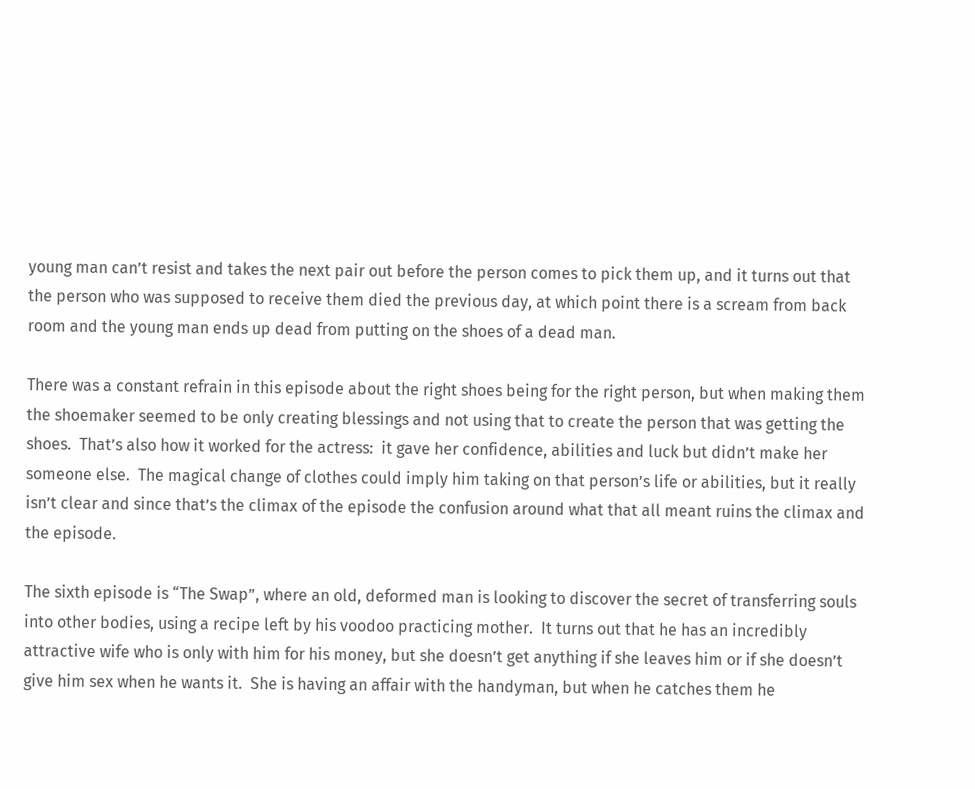young man can’t resist and takes the next pair out before the person comes to pick them up, and it turns out that the person who was supposed to receive them died the previous day, at which point there is a scream from back room and the young man ends up dead from putting on the shoes of a dead man.

There was a constant refrain in this episode about the right shoes being for the right person, but when making them the shoemaker seemed to be only creating blessings and not using that to create the person that was getting the shoes.  That’s also how it worked for the actress:  it gave her confidence, abilities and luck but didn’t make her someone else.  The magical change of clothes could imply him taking on that person’s life or abilities, but it really isn’t clear and since that’s the climax of the episode the confusion around what that all meant ruins the climax and the episode.

The sixth episode is “The Swap”, where an old, deformed man is looking to discover the secret of transferring souls into other bodies, using a recipe left by his voodoo practicing mother.  It turns out that he has an incredibly attractive wife who is only with him for his money, but she doesn’t get anything if she leaves him or if she doesn’t give him sex when he wants it.  She is having an affair with the handyman, but when he catches them he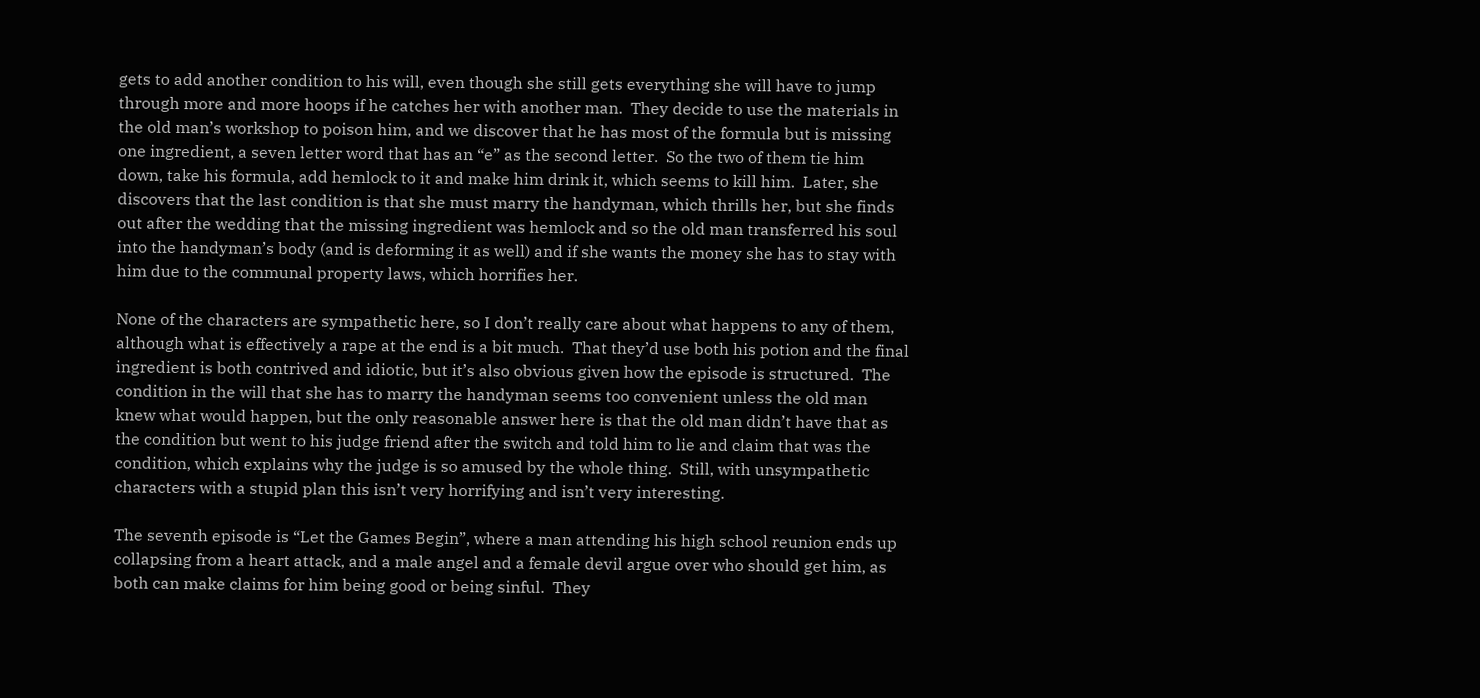gets to add another condition to his will, even though she still gets everything she will have to jump through more and more hoops if he catches her with another man.  They decide to use the materials in the old man’s workshop to poison him, and we discover that he has most of the formula but is missing one ingredient, a seven letter word that has an “e” as the second letter.  So the two of them tie him down, take his formula, add hemlock to it and make him drink it, which seems to kill him.  Later, she discovers that the last condition is that she must marry the handyman, which thrills her, but she finds out after the wedding that the missing ingredient was hemlock and so the old man transferred his soul into the handyman’s body (and is deforming it as well) and if she wants the money she has to stay with him due to the communal property laws, which horrifies her.

None of the characters are sympathetic here, so I don’t really care about what happens to any of them, although what is effectively a rape at the end is a bit much.  That they’d use both his potion and the final ingredient is both contrived and idiotic, but it’s also obvious given how the episode is structured.  The condition in the will that she has to marry the handyman seems too convenient unless the old man knew what would happen, but the only reasonable answer here is that the old man didn’t have that as the condition but went to his judge friend after the switch and told him to lie and claim that was the condition, which explains why the judge is so amused by the whole thing.  Still, with unsympathetic characters with a stupid plan this isn’t very horrifying and isn’t very interesting.

The seventh episode is “Let the Games Begin”, where a man attending his high school reunion ends up collapsing from a heart attack, and a male angel and a female devil argue over who should get him, as both can make claims for him being good or being sinful.  They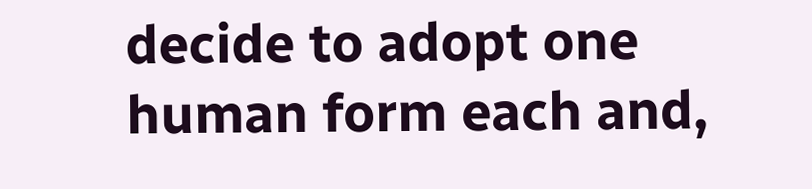decide to adopt one human form each and,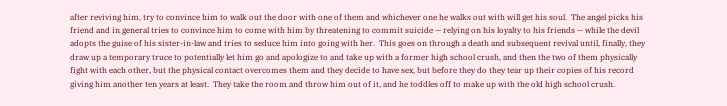after reviving him, try to convince him to walk out the door with one of them and whichever one he walks out with will get his soul.  The angel picks his friend and in general tries to convince him to come with him by threatening to commit suicide — relying on his loyalty to his friends — while the devil adopts the guise of his sister-in-law and tries to seduce him into going with her.  This goes on through a death and subsequent revival until, finally, they draw up a temporary truce to potentially let him go and apologize to and take up with a former high school crush, and then the two of them physically fight with each other, but the physical contact overcomes them and they decide to have sex, but before they do they tear up their copies of his record giving him another ten years at least.  They take the room and throw him out of it, and he toddles off to make up with the old high school crush.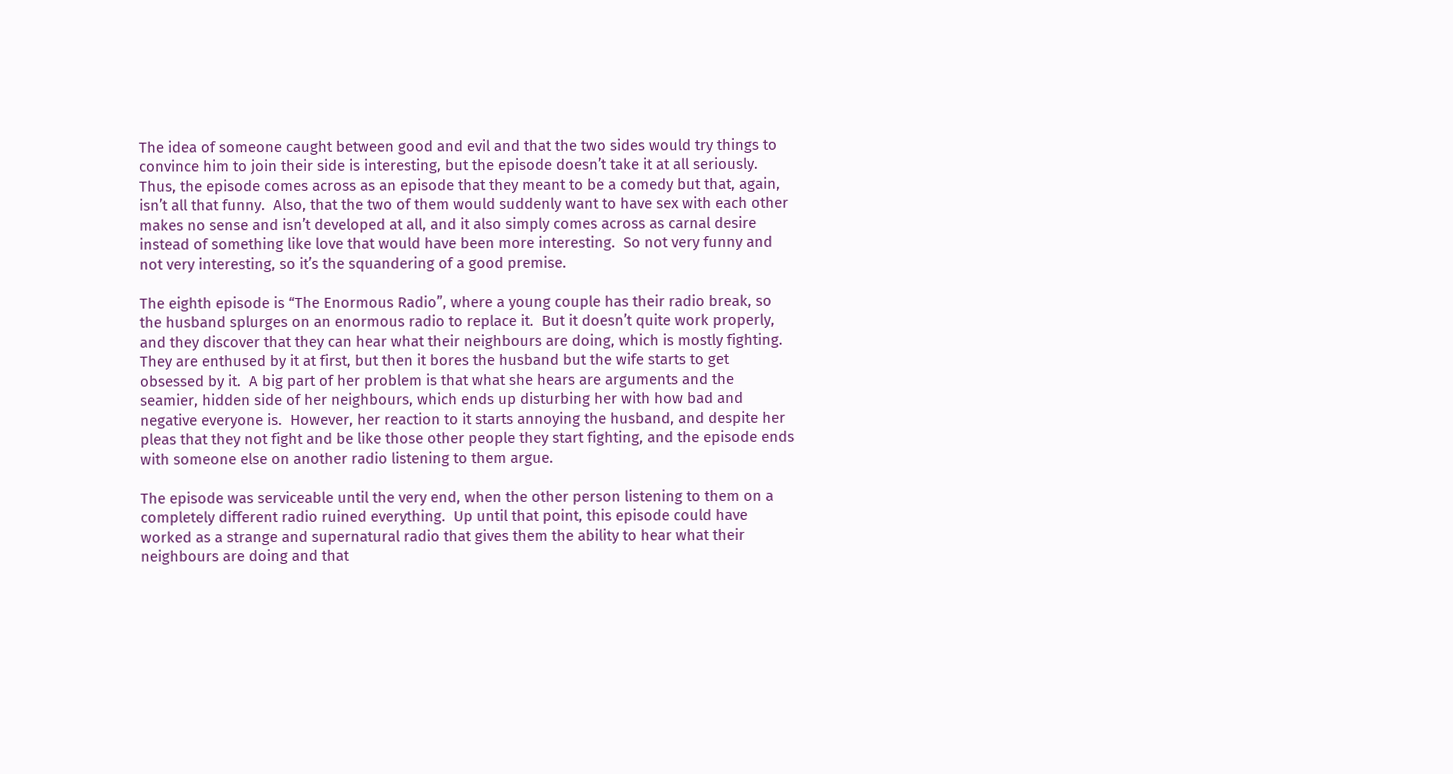The idea of someone caught between good and evil and that the two sides would try things to convince him to join their side is interesting, but the episode doesn’t take it at all seriously.  Thus, the episode comes across as an episode that they meant to be a comedy but that, again, isn’t all that funny.  Also, that the two of them would suddenly want to have sex with each other makes no sense and isn’t developed at all, and it also simply comes across as carnal desire instead of something like love that would have been more interesting.  So not very funny and not very interesting, so it’s the squandering of a good premise.

The eighth episode is “The Enormous Radio”, where a young couple has their radio break, so the husband splurges on an enormous radio to replace it.  But it doesn’t quite work properly, and they discover that they can hear what their neighbours are doing, which is mostly fighting.  They are enthused by it at first, but then it bores the husband but the wife starts to get obsessed by it.  A big part of her problem is that what she hears are arguments and the seamier, hidden side of her neighbours, which ends up disturbing her with how bad and negative everyone is.  However, her reaction to it starts annoying the husband, and despite her pleas that they not fight and be like those other people they start fighting, and the episode ends with someone else on another radio listening to them argue.

The episode was serviceable until the very end, when the other person listening to them on a completely different radio ruined everything.  Up until that point, this episode could have worked as a strange and supernatural radio that gives them the ability to hear what their neighbours are doing and that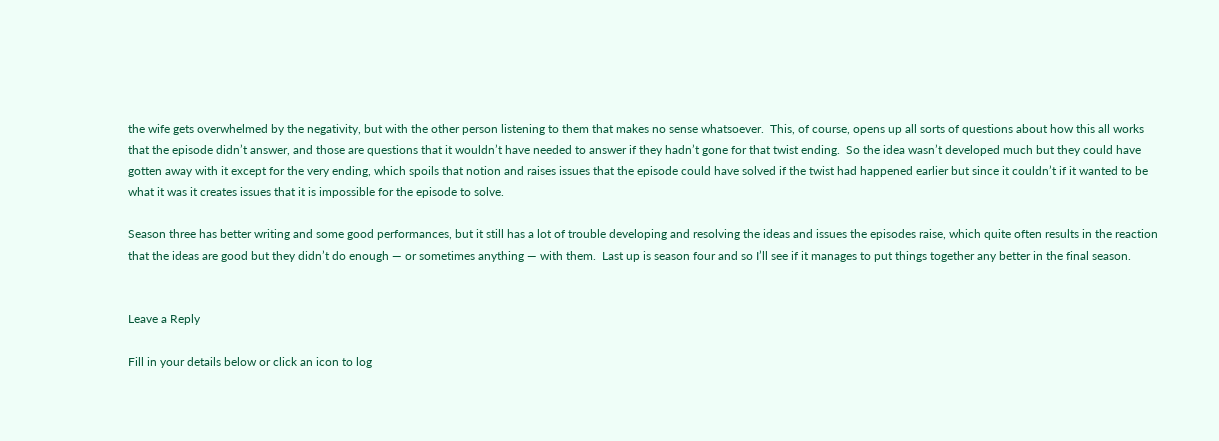the wife gets overwhelmed by the negativity, but with the other person listening to them that makes no sense whatsoever.  This, of course, opens up all sorts of questions about how this all works that the episode didn’t answer, and those are questions that it wouldn’t have needed to answer if they hadn’t gone for that twist ending.  So the idea wasn’t developed much but they could have gotten away with it except for the very ending, which spoils that notion and raises issues that the episode could have solved if the twist had happened earlier but since it couldn’t if it wanted to be what it was it creates issues that it is impossible for the episode to solve.

Season three has better writing and some good performances, but it still has a lot of trouble developing and resolving the ideas and issues the episodes raise, which quite often results in the reaction that the ideas are good but they didn’t do enough — or sometimes anything — with them.  Last up is season four and so I’ll see if it manages to put things together any better in the final season.


Leave a Reply

Fill in your details below or click an icon to log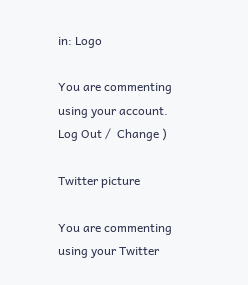in: Logo

You are commenting using your account. Log Out /  Change )

Twitter picture

You are commenting using your Twitter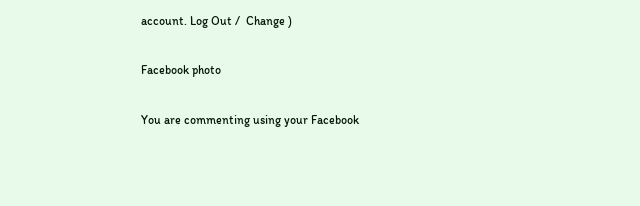account. Log Out /  Change )

Facebook photo

You are commenting using your Facebook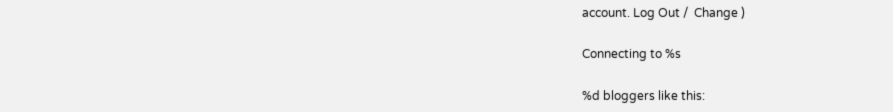account. Log Out /  Change )

Connecting to %s

%d bloggers like this: